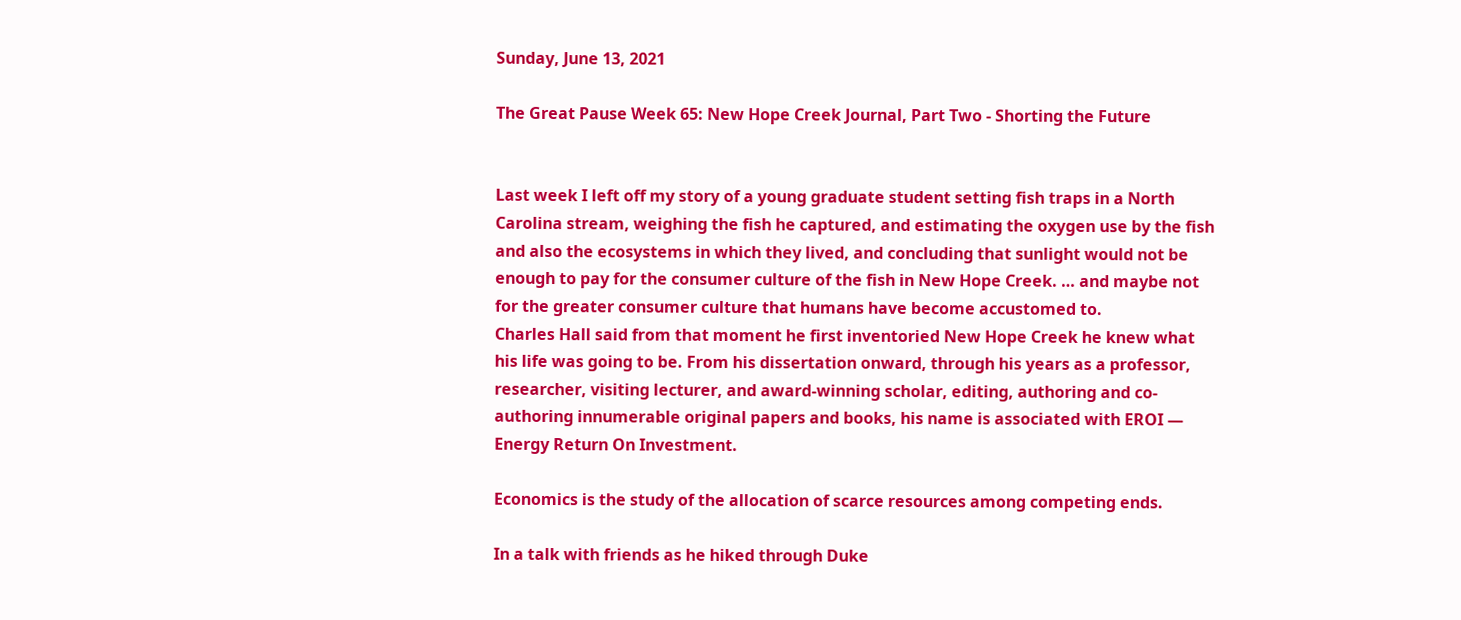Sunday, June 13, 2021

The Great Pause Week 65: New Hope Creek Journal, Part Two - Shorting the Future


Last week I left off my story of a young graduate student setting fish traps in a North Carolina stream, weighing the fish he captured, and estimating the oxygen use by the fish and also the ecosystems in which they lived, and concluding that sunlight would not be enough to pay for the consumer culture of the fish in New Hope Creek. … and maybe not for the greater consumer culture that humans have become accustomed to.
Charles Hall said from that moment he first inventoried New Hope Creek he knew what his life was going to be. From his dissertation onward, through his years as a professor, researcher, visiting lecturer, and award-winning scholar, editing, authoring and co-authoring innumerable original papers and books, his name is associated with EROI — Energy Return On Investment.

Economics is the study of the allocation of scarce resources among competing ends.

In a talk with friends as he hiked through Duke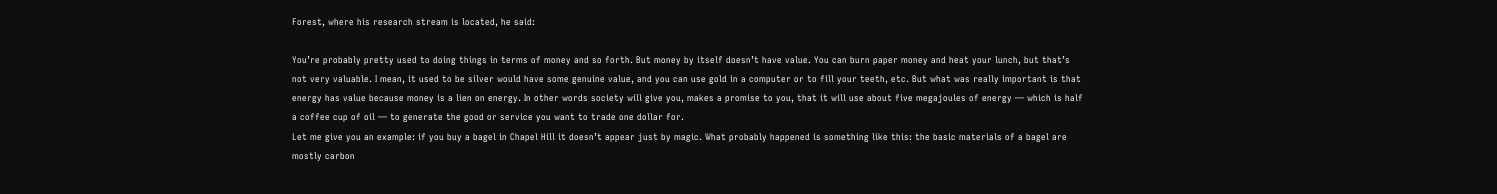Forest, where his research stream is located, he said:

You’re probably pretty used to doing things in terms of money and so forth. But money by itself doesn’t have value. You can burn paper money and heat your lunch, but that’s not very valuable. I mean, it used to be silver would have some genuine value, and you can use gold in a computer or to fill your teeth, etc. But what was really important is that energy has value because money is a lien on energy. In other words society will give you, makes a promise to you, that it will use about five megajoules of energy — which is half a coffee cup of oil — to generate the good or service you want to trade one dollar for.
Let me give you an example: if you buy a bagel in Chapel Hill it doesn’t appear just by magic. What probably happened is something like this: the basic materials of a bagel are mostly carbon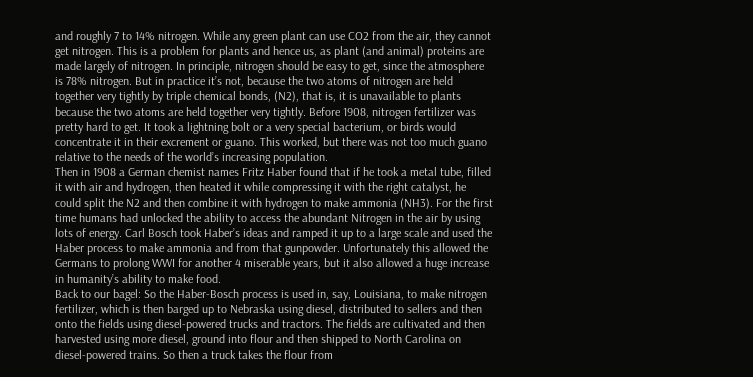and roughly 7 to 14% nitrogen. While any green plant can use CO2 from the air, they cannot get nitrogen. This is a problem for plants and hence us, as plant (and animal) proteins are made largely of nitrogen. In principle, nitrogen should be easy to get, since the atmosphere is 78% nitrogen. But in practice it’s not, because the two atoms of nitrogen are held together very tightly by triple chemical bonds, (N2), that is, it is unavailable to plants because the two atoms are held together very tightly. Before 1908, nitrogen fertilizer was pretty hard to get. It took a lightning bolt or a very special bacterium, or birds would concentrate it in their excrement or guano. This worked, but there was not too much guano relative to the needs of the world’s increasing population.
Then in 1908 a German chemist names Fritz Haber found that if he took a metal tube, filled it with air and hydrogen, then heated it while compressing it with the right catalyst, he could split the N2 and then combine it with hydrogen to make ammonia (NH3). For the first time humans had unlocked the ability to access the abundant Nitrogen in the air by using lots of energy. Carl Bosch took Haber’s ideas and ramped it up to a large scale and used the Haber process to make ammonia and from that gunpowder. Unfortunately this allowed the Germans to prolong WWI for another 4 miserable years, but it also allowed a huge increase in humanity’s ability to make food.
Back to our bagel: So the Haber-Bosch process is used in, say, Louisiana, to make nitrogen fertilizer, which is then barged up to Nebraska using diesel, distributed to sellers and then onto the fields using diesel-powered trucks and tractors. The fields are cultivated and then harvested using more diesel, ground into flour and then shipped to North Carolina on diesel-powered trains. So then a truck takes the flour from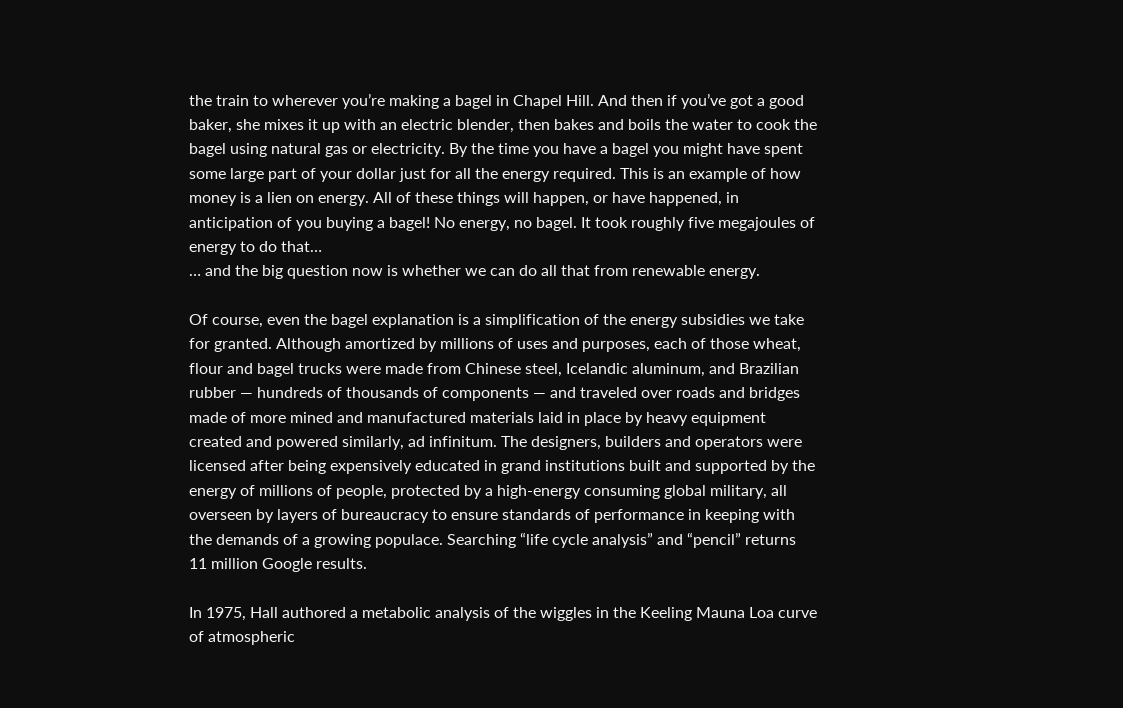the train to wherever you’re making a bagel in Chapel Hill. And then if you’ve got a good baker, she mixes it up with an electric blender, then bakes and boils the water to cook the bagel using natural gas or electricity. By the time you have a bagel you might have spent some large part of your dollar just for all the energy required. This is an example of how money is a lien on energy. All of these things will happen, or have happened, in anticipation of you buying a bagel! No energy, no bagel. It took roughly five megajoules of energy to do that…
… and the big question now is whether we can do all that from renewable energy.

Of course, even the bagel explanation is a simplification of the energy subsidies we take for granted. Although amortized by millions of uses and purposes, each of those wheat, flour and bagel trucks were made from Chinese steel, Icelandic aluminum, and Brazilian rubber — hundreds of thousands of components — and traveled over roads and bridges made of more mined and manufactured materials laid in place by heavy equipment created and powered similarly, ad infinitum. The designers, builders and operators were licensed after being expensively educated in grand institutions built and supported by the energy of millions of people, protected by a high-energy consuming global military, all overseen by layers of bureaucracy to ensure standards of performance in keeping with the demands of a growing populace. Searching “life cycle analysis” and “pencil” returns 11 million Google results.

In 1975, Hall authored a metabolic analysis of the wiggles in the Keeling Mauna Loa curve of atmospheric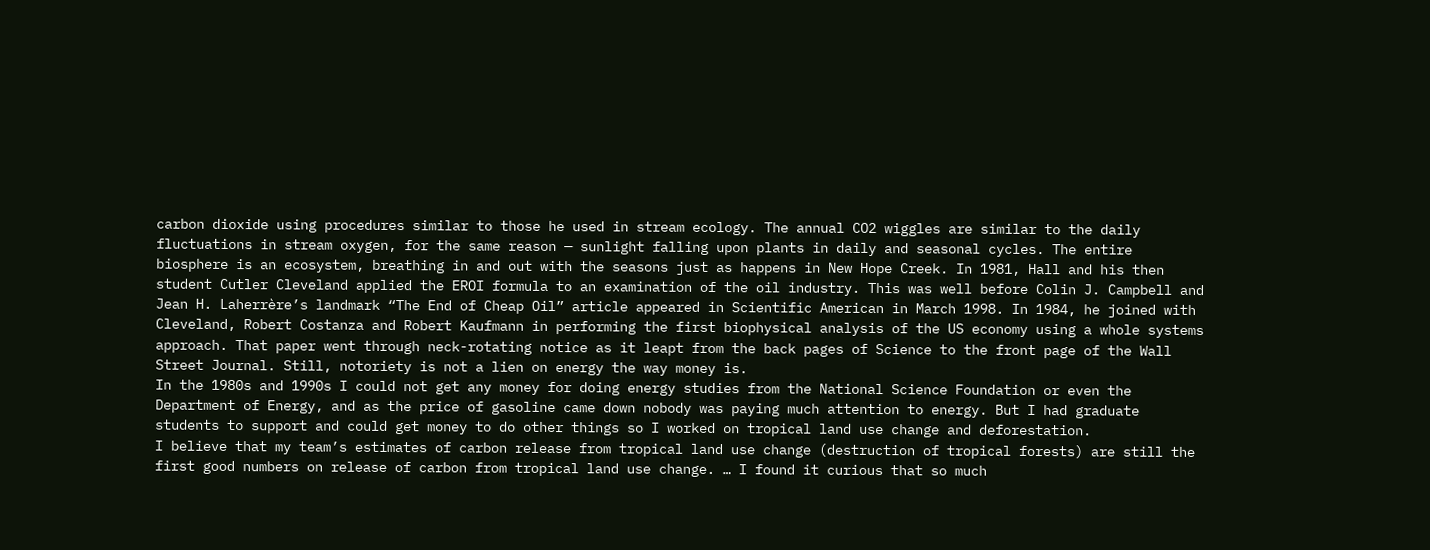carbon dioxide using procedures similar to those he used in stream ecology. The annual CO2 wiggles are similar to the daily fluctuations in stream oxygen, for the same reason — sunlight falling upon plants in daily and seasonal cycles. The entire biosphere is an ecosystem, breathing in and out with the seasons just as happens in New Hope Creek. In 1981, Hall and his then student Cutler Cleveland applied the EROI formula to an examination of the oil industry. This was well before Colin J. Campbell and Jean H. Laherrère’s landmark “The End of Cheap Oil” article appeared in Scientific American in March 1998. In 1984, he joined with Cleveland, Robert Costanza and Robert Kaufmann in performing the first biophysical analysis of the US economy using a whole systems approach. That paper went through neck-rotating notice as it leapt from the back pages of Science to the front page of the Wall Street Journal. Still, notoriety is not a lien on energy the way money is.
In the 1980s and 1990s I could not get any money for doing energy studies from the National Science Foundation or even the Department of Energy, and as the price of gasoline came down nobody was paying much attention to energy. But I had graduate students to support and could get money to do other things so I worked on tropical land use change and deforestation.
I believe that my team’s estimates of carbon release from tropical land use change (destruction of tropical forests) are still the first good numbers on release of carbon from tropical land use change. … I found it curious that so much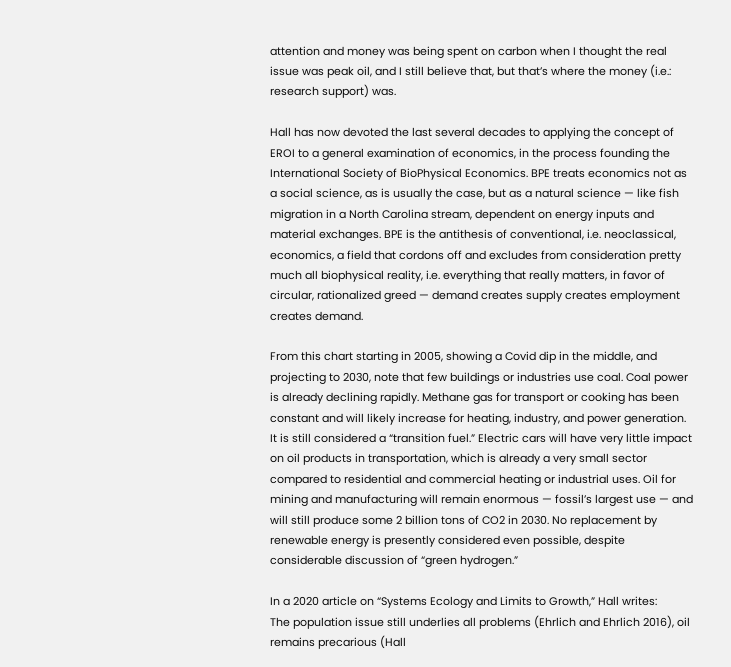attention and money was being spent on carbon when I thought the real issue was peak oil, and I still believe that, but that’s where the money (i.e.: research support) was.

Hall has now devoted the last several decades to applying the concept of EROI to a general examination of economics, in the process founding the International Society of BioPhysical Economics. BPE treats economics not as a social science, as is usually the case, but as a natural science — like fish migration in a North Carolina stream, dependent on energy inputs and material exchanges. BPE is the antithesis of conventional, i.e. neoclassical, economics, a field that cordons off and excludes from consideration pretty much all biophysical reality, i.e. everything that really matters, in favor of circular, rationalized greed — demand creates supply creates employment creates demand.

From this chart starting in 2005, showing a Covid dip in the middle, and projecting to 2030, note that few buildings or industries use coal. Coal power is already declining rapidly. Methane gas for transport or cooking has been constant and will likely increase for heating, industry, and power generation. It is still considered a “transition fuel.” Electric cars will have very little impact on oil products in transportation, which is already a very small sector compared to residential and commercial heating or industrial uses. Oil for mining and manufacturing will remain enormous — fossil’s largest use — and will still produce some 2 billion tons of CO2 in 2030. No replacement by renewable energy is presently considered even possible, despite considerable discussion of “green hydrogen.”

In a 2020 article on “Systems Ecology and Limits to Growth,” Hall writes:
The population issue still underlies all problems (Ehrlich and Ehrlich 2016), oil remains precarious (Hall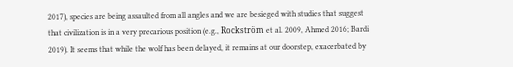2017), species are being assaulted from all angles and we are besieged with studies that suggest that civilization is in a very precarious position (e.g., Rockström et al. 2009, Ahmed 2016; Bardi 2019). It seems that while the wolf has been delayed, it remains at our doorstep, exacerbated by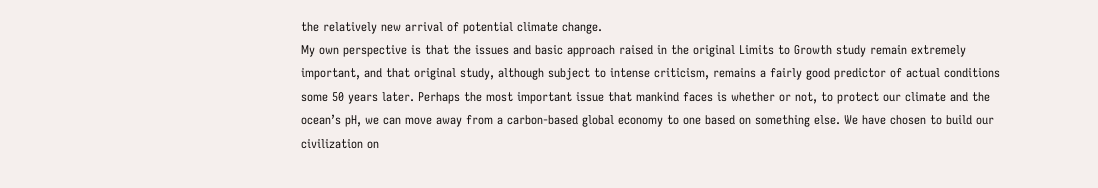the relatively new arrival of potential climate change.
My own perspective is that the issues and basic approach raised in the original Limits to Growth study remain extremely important, and that original study, although subject to intense criticism, remains a fairly good predictor of actual conditions some 50 years later. Perhaps the most important issue that mankind faces is whether or not, to protect our climate and the ocean’s pH, we can move away from a carbon-based global economy to one based on something else. We have chosen to build our civilization on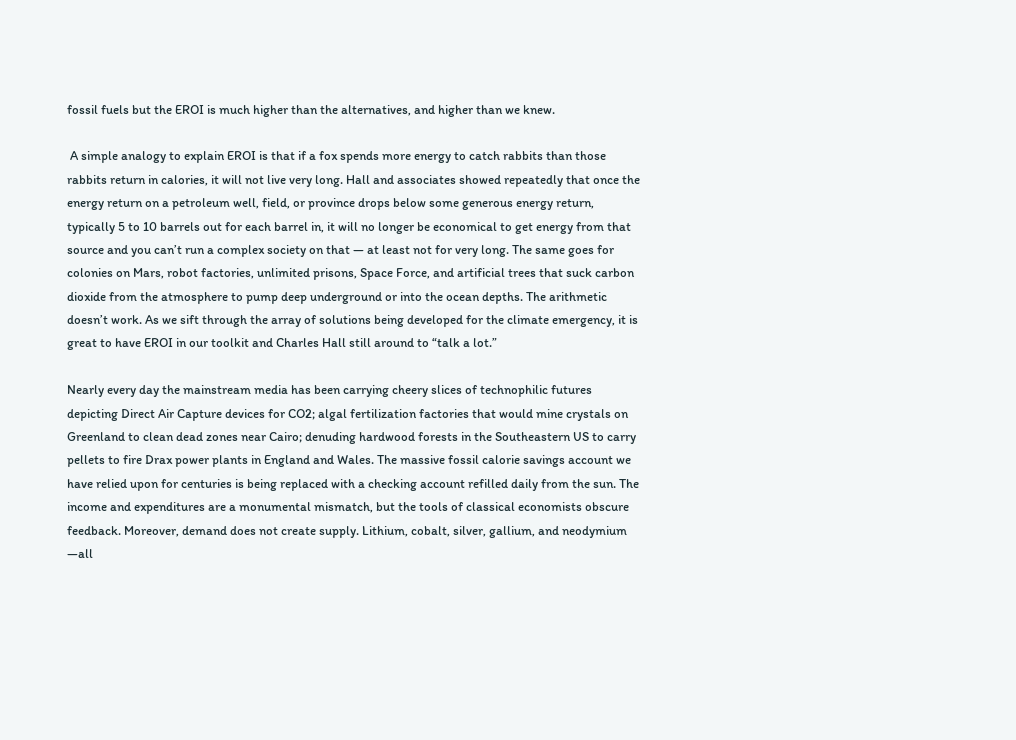fossil fuels but the EROI is much higher than the alternatives, and higher than we knew.

 A simple analogy to explain EROI is that if a fox spends more energy to catch rabbits than those rabbits return in calories, it will not live very long. Hall and associates showed repeatedly that once the energy return on a petroleum well, field, or province drops below some generous energy return, typically 5 to 10 barrels out for each barrel in, it will no longer be economical to get energy from that source and you can’t run a complex society on that — at least not for very long. The same goes for colonies on Mars, robot factories, unlimited prisons, Space Force, and artificial trees that suck carbon dioxide from the atmosphere to pump deep underground or into the ocean depths. The arithmetic doesn’t work. As we sift through the array of solutions being developed for the climate emergency, it is great to have EROI in our toolkit and Charles Hall still around to “talk a lot.”

Nearly every day the mainstream media has been carrying cheery slices of technophilic futures depicting Direct Air Capture devices for CO2; algal fertilization factories that would mine crystals on Greenland to clean dead zones near Cairo; denuding hardwood forests in the Southeastern US to carry pellets to fire Drax power plants in England and Wales. The massive fossil calorie savings account we have relied upon for centuries is being replaced with a checking account refilled daily from the sun. The income and expenditures are a monumental mismatch, but the tools of classical economists obscure feedback. Moreover, demand does not create supply. Lithium, cobalt, silver, gallium, and neodymium —all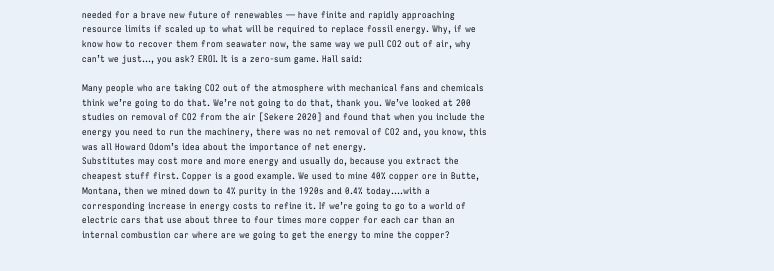needed for a brave new future of renewables — have finite and rapidly approaching resource limits if scaled up to what will be required to replace fossil energy. Why, if we know how to recover them from seawater now, the same way we pull CO2 out of air, why can’t we just…, you ask? EROI. It is a zero-sum game. Hall said:

Many people who are taking CO2 out of the atmosphere with mechanical fans and chemicals think we’re going to do that. We’re not going to do that, thank you. We’ve looked at 200 studies on removal of CO2 from the air [Sekere 2020] and found that when you include the energy you need to run the machinery, there was no net removal of CO2 and, you know, this was all Howard Odom’s idea about the importance of net energy.
Substitutes may cost more and more energy and usually do, because you extract the cheapest stuff first. Copper is a good example. We used to mine 40% copper ore in Butte, Montana, then we mined down to 4% purity in the 1920s and 0.4% today….with a corresponding increase in energy costs to refine it. If we’re going to go to a world of electric cars that use about three to four times more copper for each car than an internal combustion car where are we going to get the energy to mine the copper?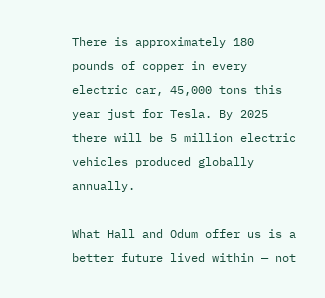There is approximately 180 pounds of copper in every electric car, 45,000 tons this year just for Tesla. By 2025 there will be 5 million electric vehicles produced globally annually.

What Hall and Odum offer us is a better future lived within — not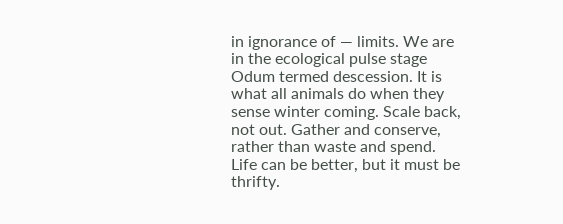in ignorance of — limits. We are in the ecological pulse stage Odum termed descession. It is what all animals do when they sense winter coming. Scale back, not out. Gather and conserve, rather than waste and spend. Life can be better, but it must be thrifty.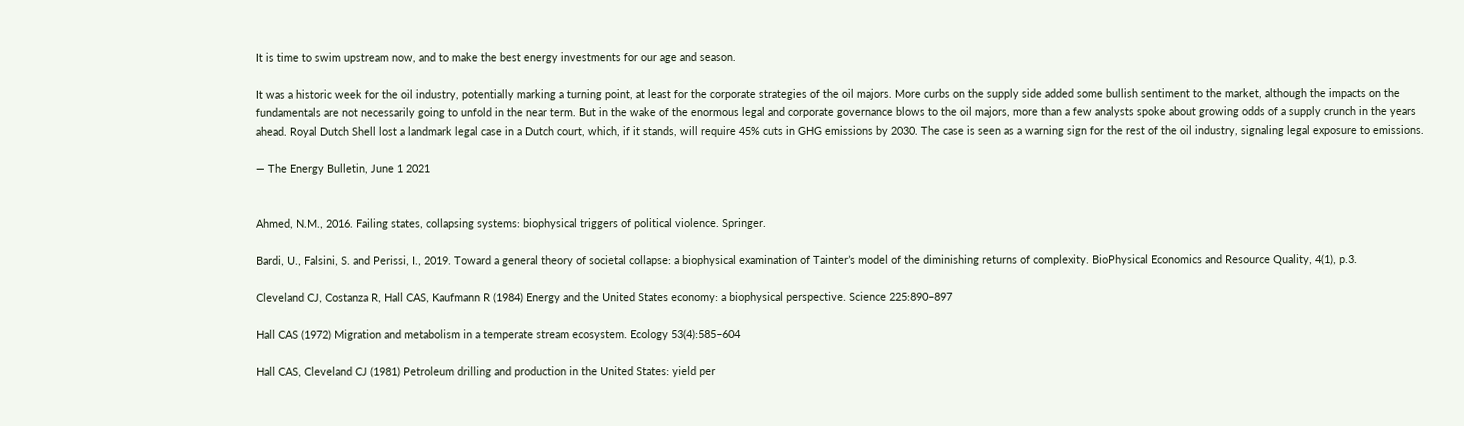It is time to swim upstream now, and to make the best energy investments for our age and season.

It was a historic week for the oil industry, potentially marking a turning point, at least for the corporate strategies of the oil majors. More curbs on the supply side added some bullish sentiment to the market, although the impacts on the fundamentals are not necessarily going to unfold in the near term. But in the wake of the enormous legal and corporate governance blows to the oil majors, more than a few analysts spoke about growing odds of a supply crunch in the years ahead. Royal Dutch Shell lost a landmark legal case in a Dutch court, which, if it stands, will require 45% cuts in GHG emissions by 2030. The case is seen as a warning sign for the rest of the oil industry, signaling legal exposure to emissions.

— The Energy Bulletin, June 1 2021


Ahmed, N.M., 2016. Failing states, collapsing systems: biophysical triggers of political violence. Springer.

Bardi, U., Falsini, S. and Perissi, I., 2019. Toward a general theory of societal collapse: a biophysical examination of Tainter’s model of the diminishing returns of complexity. BioPhysical Economics and Resource Quality, 4(1), p.3.

Cleveland CJ, Costanza R, Hall CAS, Kaufmann R (1984) Energy and the United States economy: a biophysical perspective. Science 225:890–897

Hall CAS (1972) Migration and metabolism in a temperate stream ecosystem. Ecology 53(4):585–604

Hall CAS, Cleveland CJ (1981) Petroleum drilling and production in the United States: yield per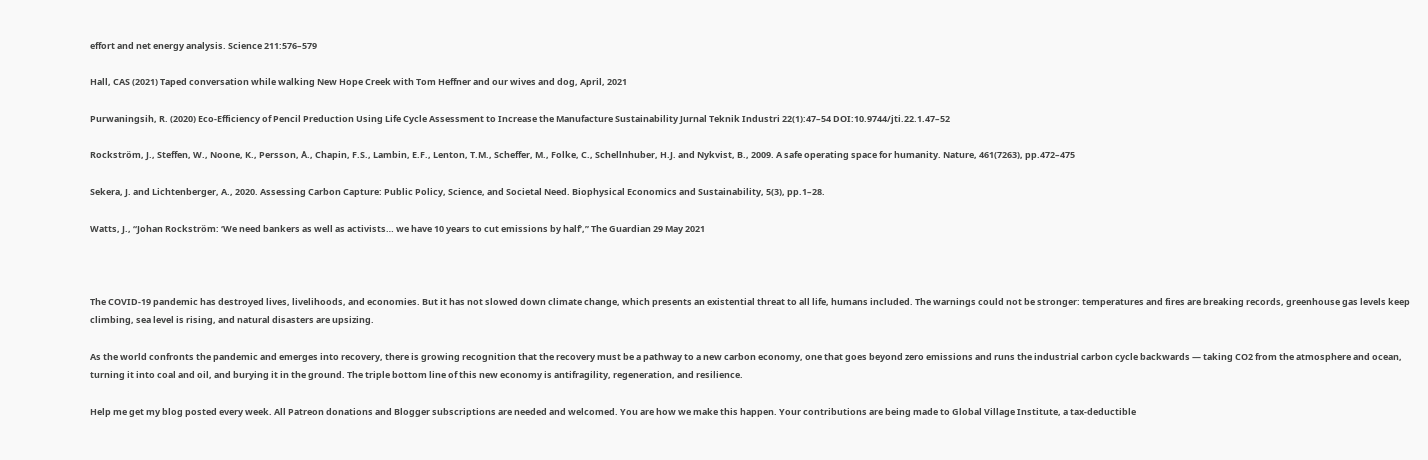effort and net energy analysis. Science 211:576–579

Hall, CAS (2021) Taped conversation while walking New Hope Creek with Tom Heffner and our wives and dog, April, 2021

Purwaningsih, R. (2020) Eco-Efficiency of Pencil Preduction Using Life Cycle Assessment to Increase the Manufacture Sustainability Jurnal Teknik Industri 22(1):47–54 DOI:10.9744/jti.22.1.47–52

Rockström, J., Steffen, W., Noone, K., Persson, Å., Chapin, F.S., Lambin, E.F., Lenton, T.M., Scheffer, M., Folke, C., Schellnhuber, H.J. and Nykvist, B., 2009. A safe operating space for humanity. Nature, 461(7263), pp.472–475

Sekera, J. and Lichtenberger, A., 2020. Assessing Carbon Capture: Public Policy, Science, and Societal Need. Biophysical Economics and Sustainability, 5(3), pp.1–28.

Watts, J., “Johan Rockström: ‘We need bankers as well as activists… we have 10 years to cut emissions by half’,” The Guardian 29 May 2021



The COVID-19 pandemic has destroyed lives, livelihoods, and economies. But it has not slowed down climate change, which presents an existential threat to all life, humans included. The warnings could not be stronger: temperatures and fires are breaking records, greenhouse gas levels keep climbing, sea level is rising, and natural disasters are upsizing.

As the world confronts the pandemic and emerges into recovery, there is growing recognition that the recovery must be a pathway to a new carbon economy, one that goes beyond zero emissions and runs the industrial carbon cycle backwards — taking CO2 from the atmosphere and ocean, turning it into coal and oil, and burying it in the ground. The triple bottom line of this new economy is antifragility, regeneration, and resilience.

Help me get my blog posted every week. All Patreon donations and Blogger subscriptions are needed and welcomed. You are how we make this happen. Your contributions are being made to Global Village Institute, a tax-deductible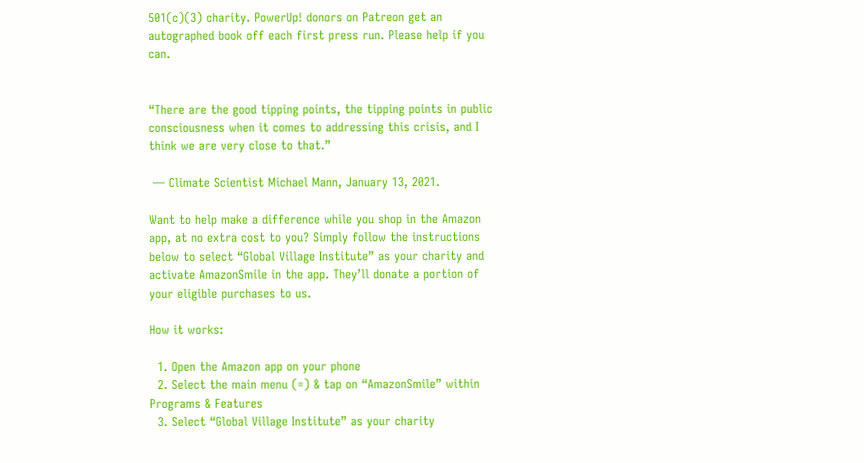501(c)(3) charity. PowerUp! donors on Patreon get an autographed book off each first press run. Please help if you can.


“There are the good tipping points, the tipping points in public consciousness when it comes to addressing this crisis, and I think we are very close to that.”

 — Climate Scientist Michael Mann, January 13, 2021.

Want to help make a difference while you shop in the Amazon app, at no extra cost to you? Simply follow the instructions below to select “Global Village Institute” as your charity and activate AmazonSmile in the app. They’ll donate a portion of your eligible purchases to us.

How it works:

  1. Open the Amazon app on your phone
  2. Select the main menu (=) & tap on “AmazonSmile” within Programs & Features
  3. Select “Global Village Institute” as your charity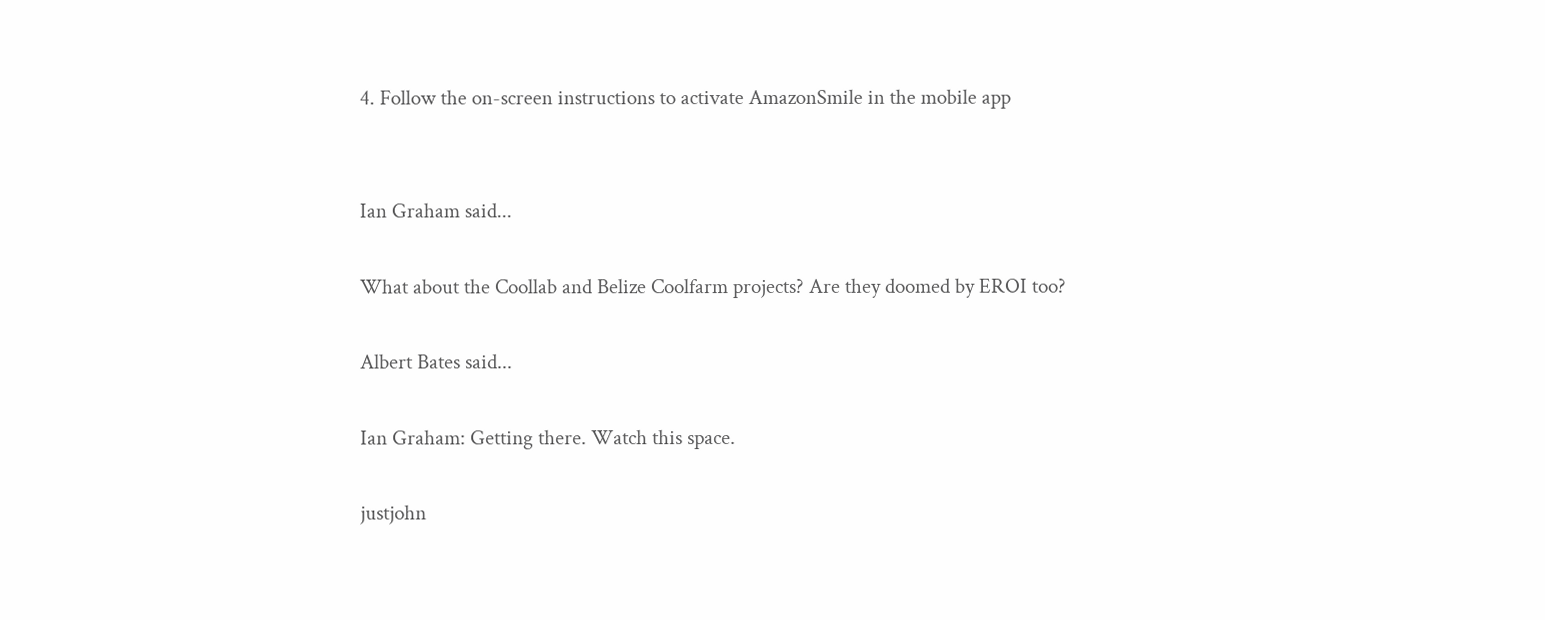4. Follow the on-screen instructions to activate AmazonSmile in the mobile app


Ian Graham said...

What about the Coollab and Belize Coolfarm projects? Are they doomed by EROI too?

Albert Bates said...

Ian Graham: Getting there. Watch this space.

justjohn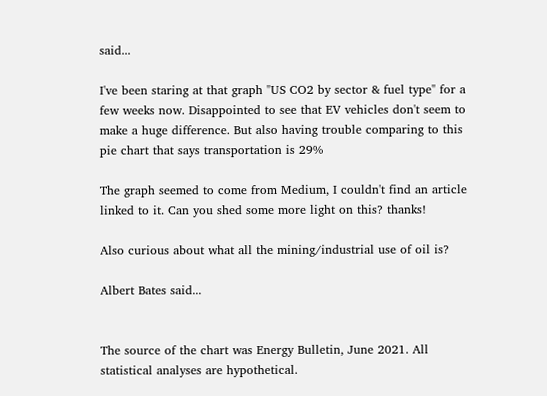said...

I've been staring at that graph "US CO2 by sector & fuel type" for a few weeks now. Disappointed to see that EV vehicles don't seem to make a huge difference. But also having trouble comparing to this pie chart that says transportation is 29%

The graph seemed to come from Medium, I couldn't find an article linked to it. Can you shed some more light on this? thanks!

Also curious about what all the mining/industrial use of oil is?

Albert Bates said...


The source of the chart was Energy Bulletin, June 2021. All statistical analyses are hypothetical.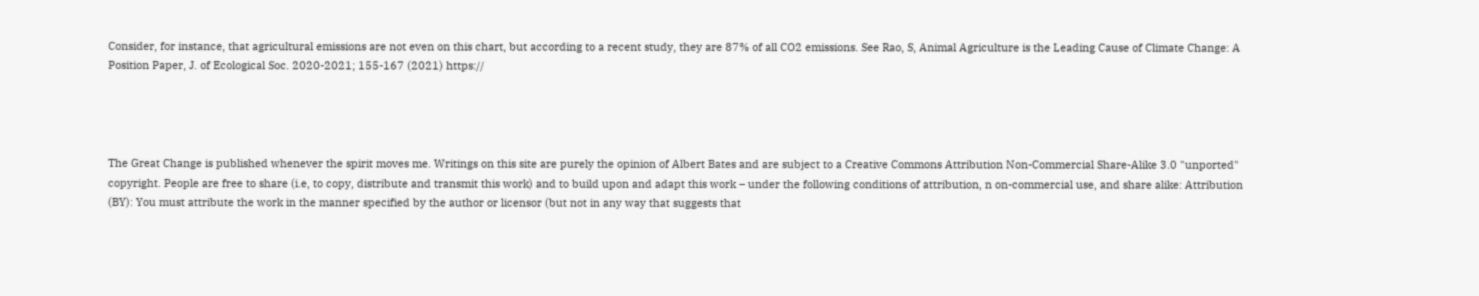Consider, for instance, that agricultural emissions are not even on this chart, but according to a recent study, they are 87% of all CO2 emissions. See Rao, S, Animal Agriculture is the Leading Cause of Climate Change: A Position Paper, J. of Ecological Soc. 2020-2021; 155-167 (2021) https://




The Great Change is published whenever the spirit moves me. Writings on this site are purely the opinion of Albert Bates and are subject to a Creative Commons Attribution Non-Commercial Share-Alike 3.0 "unported" copyright. People are free to share (i.e, to copy, distribute and transmit this work) and to build upon and adapt this work – under the following conditions of attribution, n on-commercial use, and share alike: Attribution (BY): You must attribute the work in the manner specified by the author or licensor (but not in any way that suggests that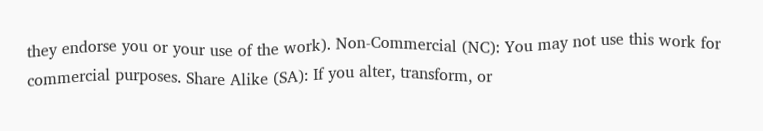they endorse you or your use of the work). Non-Commercial (NC): You may not use this work for commercial purposes. Share Alike (SA): If you alter, transform, or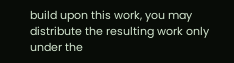build upon this work, you may distribute the resulting work only under the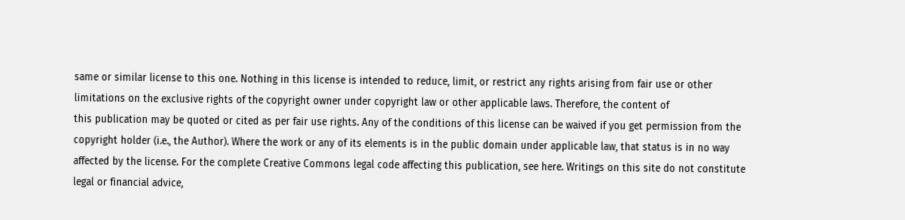same or similar license to this one. Nothing in this license is intended to reduce, limit, or restrict any rights arising from fair use or other limitations on the exclusive rights of the copyright owner under copyright law or other applicable laws. Therefore, the content of
this publication may be quoted or cited as per fair use rights. Any of the conditions of this license can be waived if you get permission from the copyright holder (i.e., the Author). Where the work or any of its elements is in the public domain under applicable law, that status is in no way affected by the license. For the complete Creative Commons legal code affecting this publication, see here. Writings on this site do not constitute legal or financial advice,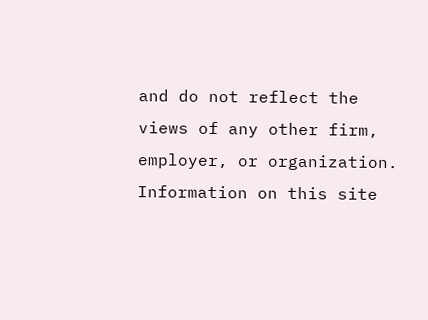and do not reflect the views of any other firm, employer, or organization. Information on this site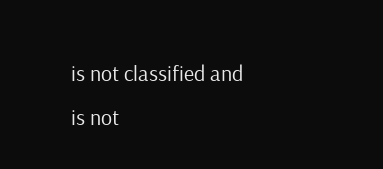is not classified and is not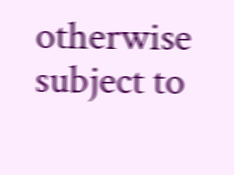otherwise subject to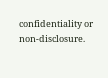confidentiality or non-disclosure.